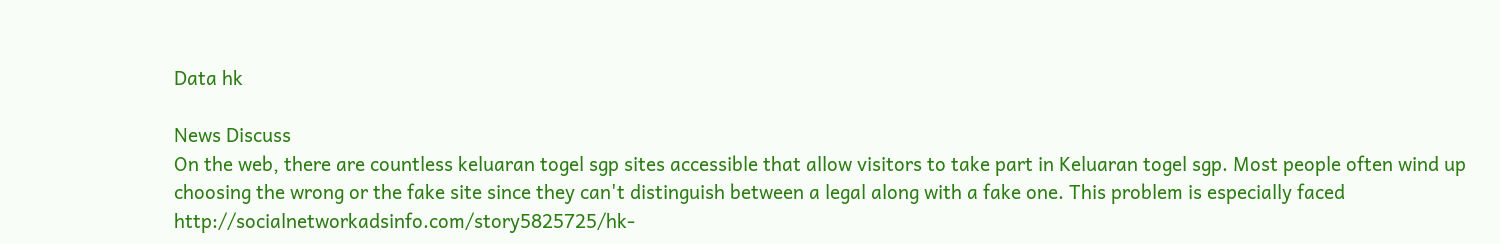Data hk

News Discuss
On the web, there are countless keluaran togel sgp sites accessible that allow visitors to take part in Keluaran togel sgp. Most people often wind up choosing the wrong or the fake site since they can't distinguish between a legal along with a fake one. This problem is especially faced http://socialnetworkadsinfo.com/story5825725/hk-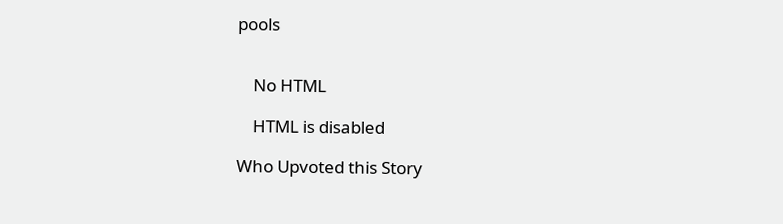pools


    No HTML

    HTML is disabled

Who Upvoted this Story